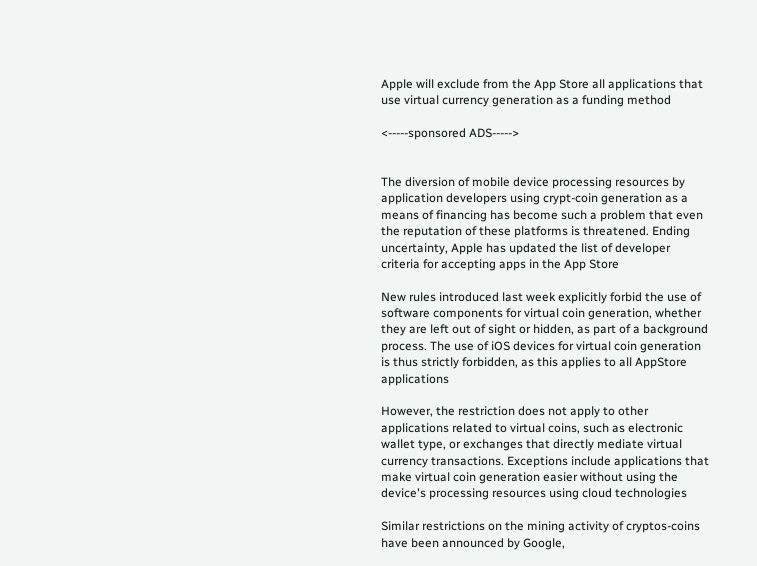Apple will exclude from the App Store all applications that use virtual currency generation as a funding method

<-----sponsored ADS----->


The diversion of mobile device processing resources by application developers using crypt-coin generation as a means of financing has become such a problem that even the reputation of these platforms is threatened. Ending uncertainty, Apple has updated the list of developer criteria for accepting apps in the App Store

New rules introduced last week explicitly forbid the use of software components for virtual coin generation, whether they are left out of sight or hidden, as part of a background process. The use of iOS devices for virtual coin generation is thus strictly forbidden, as this applies to all AppStore applications

However, the restriction does not apply to other applications related to virtual coins, such as electronic wallet type, or exchanges that directly mediate virtual currency transactions. Exceptions include applications that make virtual coin generation easier without using the device's processing resources using cloud technologies

Similar restrictions on the mining activity of cryptos-coins have been announced by Google,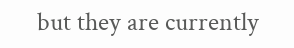but they are currently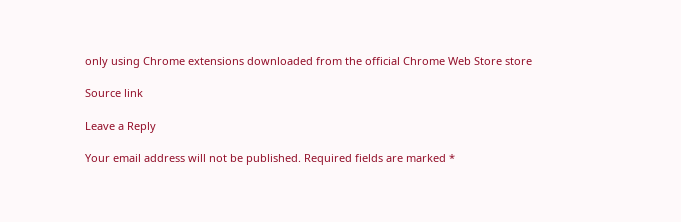only using Chrome extensions downloaded from the official Chrome Web Store store

Source link

Leave a Reply

Your email address will not be published. Required fields are marked *